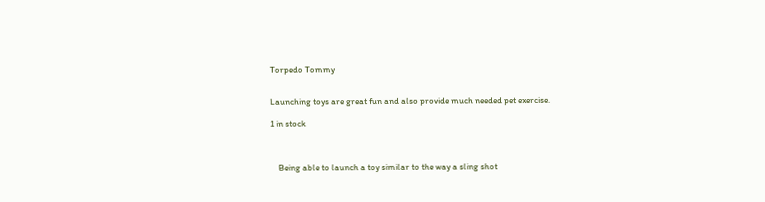Torpedo Tommy


Launching toys are great fun and also provide much needed pet exercise.

1 in stock



    Being able to launch a toy similar to the way a sling shot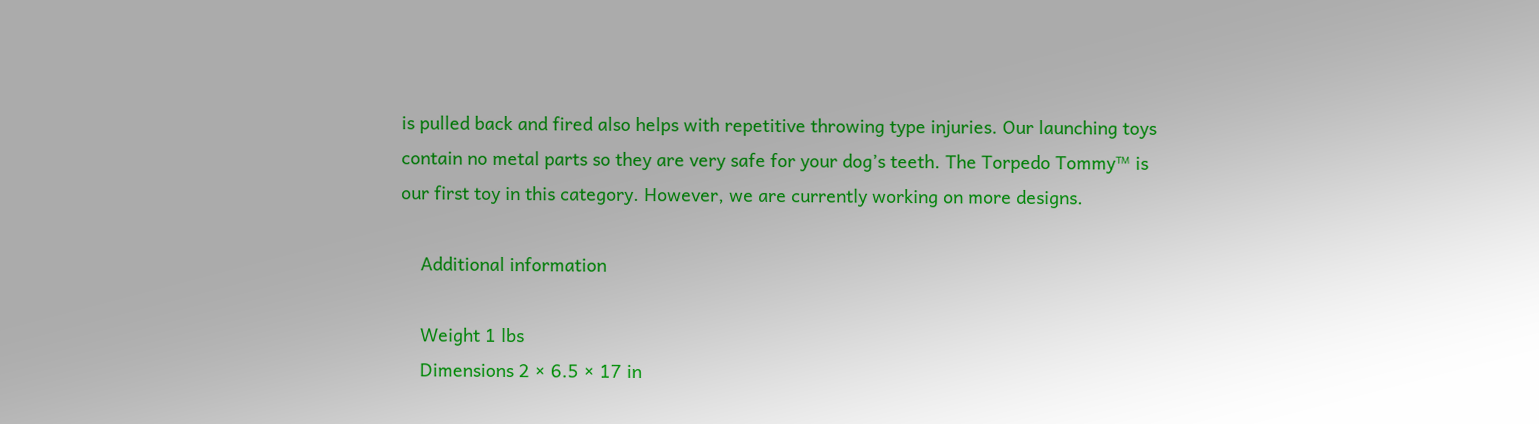is pulled back and fired also helps with repetitive throwing type injuries. Our launching toys contain no metal parts so they are very safe for your dog’s teeth. The Torpedo Tommy™ is our first toy in this category. However, we are currently working on more designs.

    Additional information

    Weight 1 lbs
    Dimensions 2 × 6.5 × 17 in